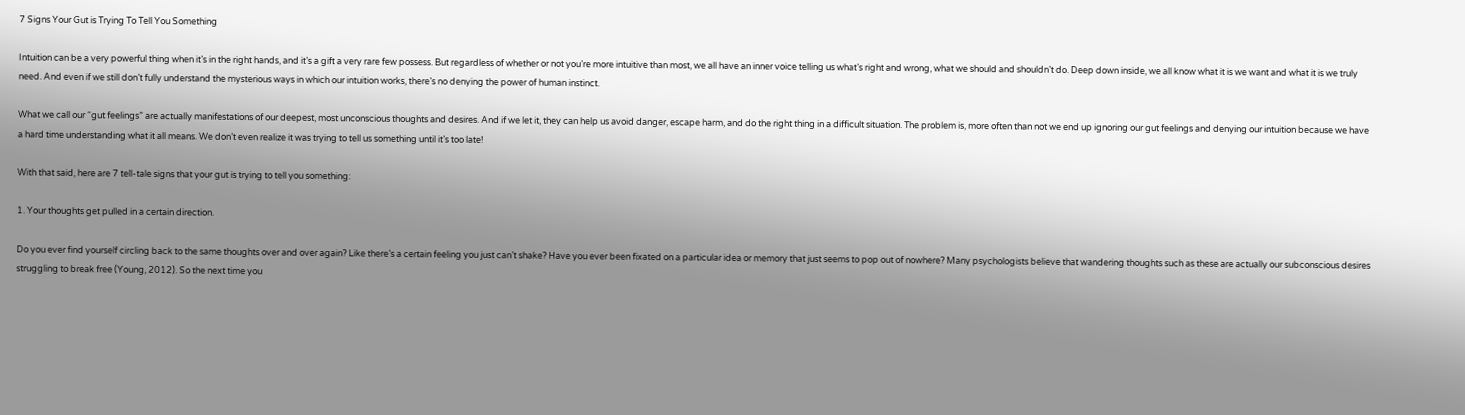7 Signs Your Gut is Trying To Tell You Something

Intuition can be a very powerful thing when it’s in the right hands, and it’s a gift a very rare few possess. But regardless of whether or not you’re more intuitive than most, we all have an inner voice telling us what’s right and wrong, what we should and shouldn’t do. Deep down inside, we all know what it is we want and what it is we truly need. And even if we still don’t fully understand the mysterious ways in which our intuition works, there’s no denying the power of human instinct.

What we call our “gut feelings” are actually manifestations of our deepest, most unconscious thoughts and desires. And if we let it, they can help us avoid danger, escape harm, and do the right thing in a difficult situation. The problem is, more often than not we end up ignoring our gut feelings and denying our intuition because we have a hard time understanding what it all means. We don’t even realize it was trying to tell us something until it’s too late!

With that said, here are 7 tell-tale signs that your gut is trying to tell you something:

1. Your thoughts get pulled in a certain direction.

Do you ever find yourself circling back to the same thoughts over and over again? Like there’s a certain feeling you just can’t shake? Have you ever been fixated on a particular idea or memory that just seems to pop out of nowhere? Many psychologists believe that wandering thoughts such as these are actually our subconscious desires struggling to break free (Young, 2012). So the next time you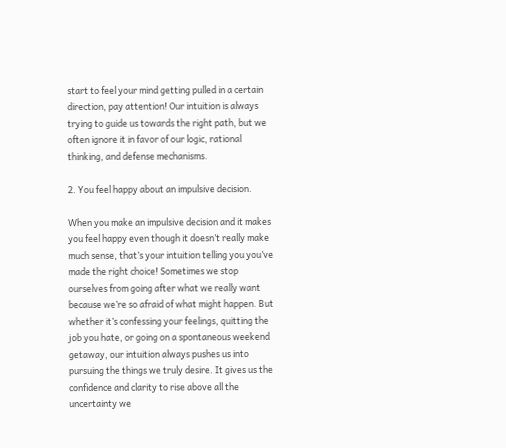start to feel your mind getting pulled in a certain direction, pay attention! Our intuition is always trying to guide us towards the right path, but we often ignore it in favor of our logic, rational thinking, and defense mechanisms.

2. You feel happy about an impulsive decision.

When you make an impulsive decision and it makes you feel happy even though it doesn’t really make much sense, that’s your intuition telling you you’ve made the right choice! Sometimes we stop ourselves from going after what we really want because we’re so afraid of what might happen. But whether it’s confessing your feelings, quitting the job you hate, or going on a spontaneous weekend getaway, our intuition always pushes us into pursuing the things we truly desire. It gives us the confidence and clarity to rise above all the uncertainty we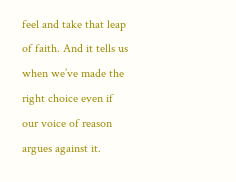feel and take that leap of faith. And it tells us when we’ve made the right choice even if our voice of reason argues against it.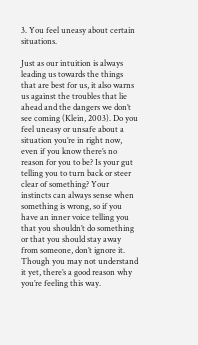3. You feel uneasy about certain situations.

Just as our intuition is always leading us towards the things that are best for us, it also warns us against the troubles that lie ahead and the dangers we don’t see coming (Klein, 2003). Do you feel uneasy or unsafe about a situation you’re in right now, even if you know there’s no reason for you to be? Is your gut telling you to turn back or steer clear of something? Your instincts can always sense when something is wrong, so if you have an inner voice telling you that you shouldn’t do something or that you should stay away from someone, don’t ignore it. Though you may not understand it yet, there’s a good reason why you’re feeling this way.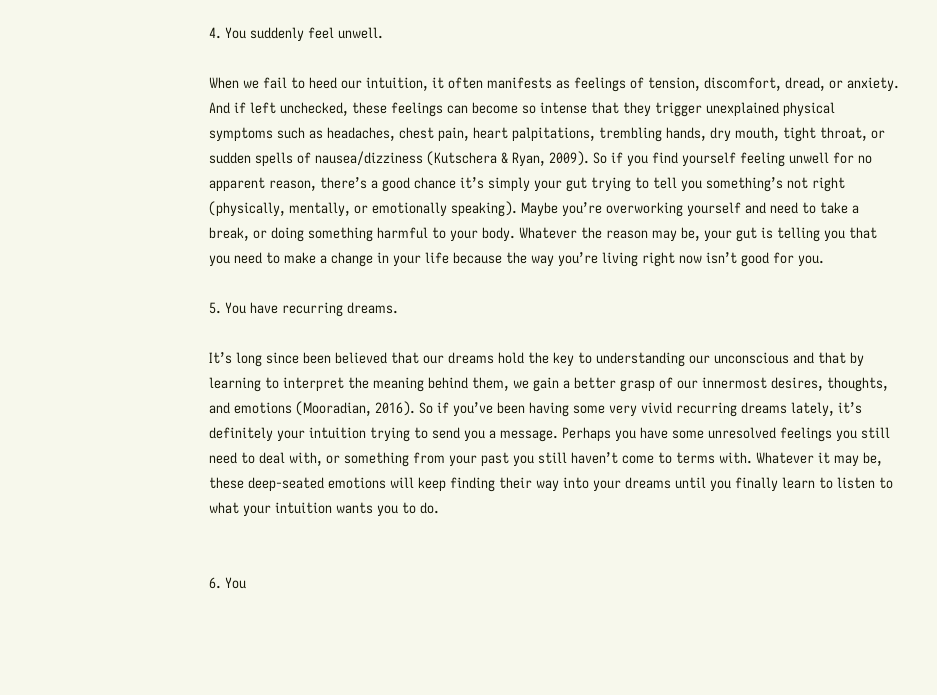4. You suddenly feel unwell.

When we fail to heed our intuition, it often manifests as feelings of tension, discomfort, dread, or anxiety. And if left unchecked, these feelings can become so intense that they trigger unexplained physical symptoms such as headaches, chest pain, heart palpitations, trembling hands, dry mouth, tight throat, or sudden spells of nausea/dizziness (Kutschera & Ryan, 2009). So if you find yourself feeling unwell for no apparent reason, there’s a good chance it’s simply your gut trying to tell you something’s not right (physically, mentally, or emotionally speaking). Maybe you’re overworking yourself and need to take a break, or doing something harmful to your body. Whatever the reason may be, your gut is telling you that you need to make a change in your life because the way you’re living right now isn’t good for you.

5. You have recurring dreams.

It’s long since been believed that our dreams hold the key to understanding our unconscious and that by learning to interpret the meaning behind them, we gain a better grasp of our innermost desires, thoughts, and emotions (Mooradian, 2016). So if you’ve been having some very vivid recurring dreams lately, it’s definitely your intuition trying to send you a message. Perhaps you have some unresolved feelings you still need to deal with, or something from your past you still haven’t come to terms with. Whatever it may be, these deep-seated emotions will keep finding their way into your dreams until you finally learn to listen to what your intuition wants you to do.


6. You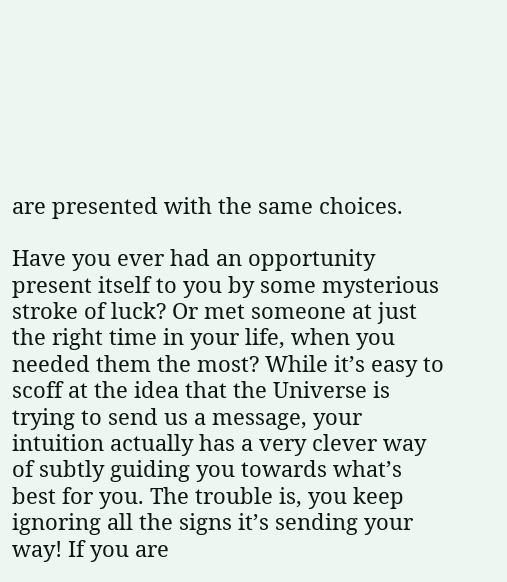are presented with the same choices.

Have you ever had an opportunity present itself to you by some mysterious stroke of luck? Or met someone at just the right time in your life, when you needed them the most? While it’s easy to scoff at the idea that the Universe is trying to send us a message, your intuition actually has a very clever way of subtly guiding you towards what’s best for you. The trouble is, you keep ignoring all the signs it’s sending your way! If you are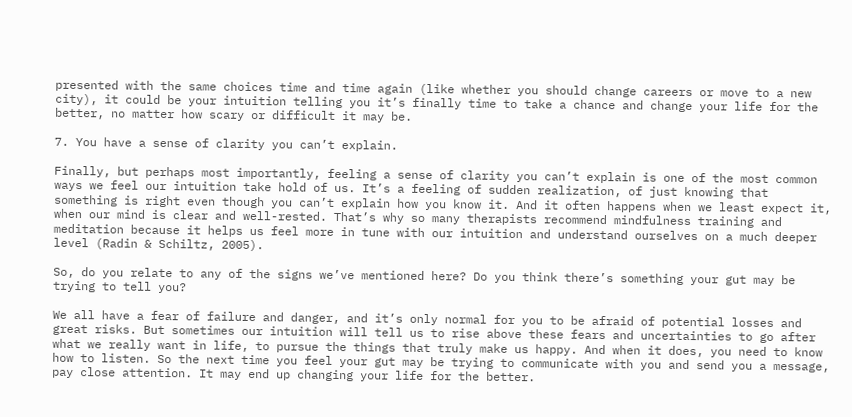presented with the same choices time and time again (like whether you should change careers or move to a new city), it could be your intuition telling you it’s finally time to take a chance and change your life for the better, no matter how scary or difficult it may be.

7. You have a sense of clarity you can’t explain.

Finally, but perhaps most importantly, feeling a sense of clarity you can’t explain is one of the most common ways we feel our intuition take hold of us. It’s a feeling of sudden realization, of just knowing that something is right even though you can’t explain how you know it. And it often happens when we least expect it, when our mind is clear and well-rested. That’s why so many therapists recommend mindfulness training and meditation because it helps us feel more in tune with our intuition and understand ourselves on a much deeper level (Radin & Schiltz, 2005).

So, do you relate to any of the signs we’ve mentioned here? Do you think there’s something your gut may be trying to tell you?

We all have a fear of failure and danger, and it’s only normal for you to be afraid of potential losses and great risks. But sometimes our intuition will tell us to rise above these fears and uncertainties to go after what we really want in life, to pursue the things that truly make us happy. And when it does, you need to know how to listen. So the next time you feel your gut may be trying to communicate with you and send you a message, pay close attention. It may end up changing your life for the better.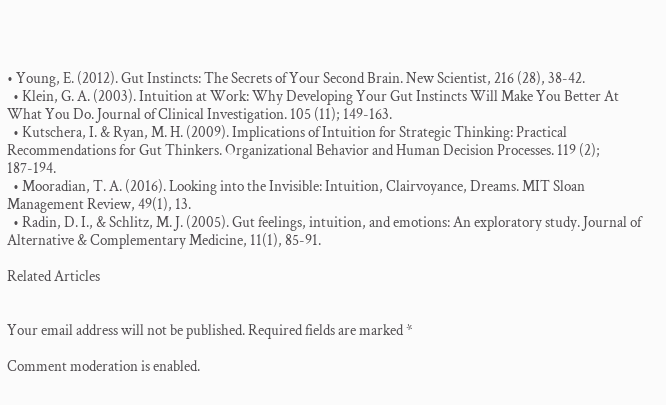• Young, E. (2012). Gut Instincts: The Secrets of Your Second Brain. New Scientist, 216 (28), 38-42.
  • Klein, G. A. (2003). Intuition at Work: Why Developing Your Gut Instincts Will Make You Better At What You Do. Journal of Clinical Investigation. 105 (11); 149-163.
  • Kutschera, I. & Ryan, M. H. (2009). Implications of Intuition for Strategic Thinking: Practical Recommendations for Gut Thinkers. Organizational Behavior and Human Decision Processes. 119 (2); 187-194.
  • Mooradian, T. A. (2016). Looking into the Invisible: Intuition, Clairvoyance, Dreams. MIT Sloan Management Review, 49(1), 13.
  • Radin, D. I., & Schlitz, M. J. (2005). Gut feelings, intuition, and emotions: An exploratory study. Journal of Alternative & Complementary Medicine, 11(1), 85-91.

Related Articles


Your email address will not be published. Required fields are marked *

Comment moderation is enabled.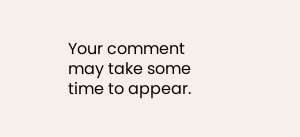Your comment may take some time to appear.